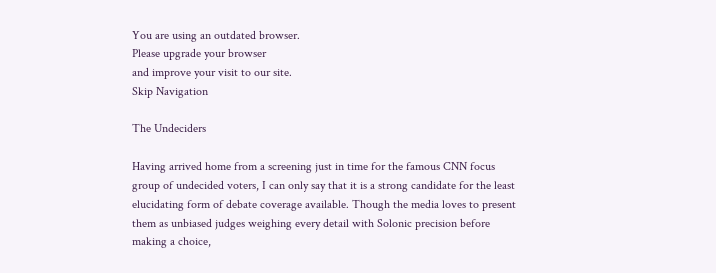You are using an outdated browser.
Please upgrade your browser
and improve your visit to our site.
Skip Navigation

The Undeciders

Having arrived home from a screening just in time for the famous CNN focus group of undecided voters, I can only say that it is a strong candidate for the least elucidating form of debate coverage available. Though the media loves to present them as unbiased judges weighing every detail with Solonic precision before making a choice,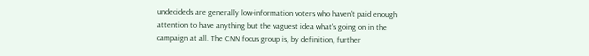undecideds are generally low-information voters who haven't paid enough attention to have anything but the vaguest idea what's going on in the campaign at all. The CNN focus group is, by definition, further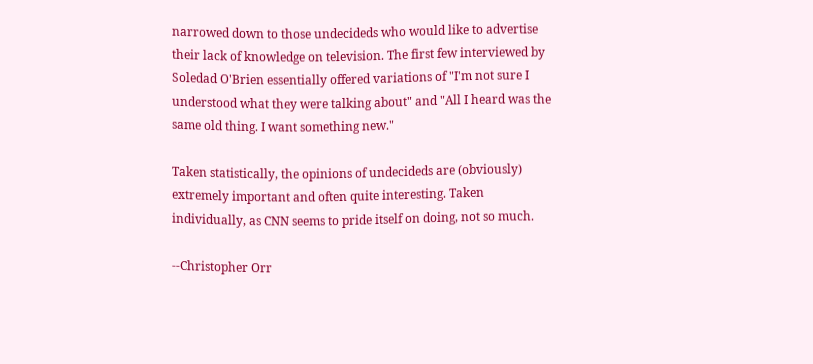narrowed down to those undecideds who would like to advertise their lack of knowledge on television. The first few interviewed by Soledad O'Brien essentially offered variations of "I'm not sure I understood what they were talking about" and "All I heard was the same old thing. I want something new."

Taken statistically, the opinions of undecideds are (obviously) extremely important and often quite interesting. Taken individually, as CNN seems to pride itself on doing, not so much.

--Christopher Orr